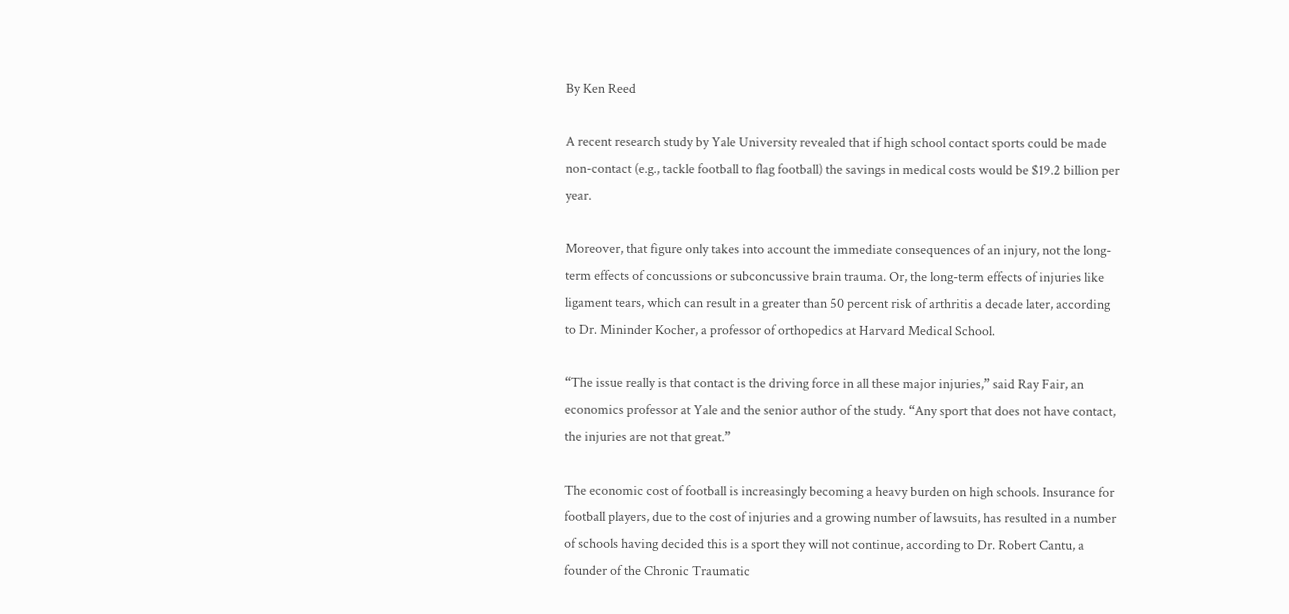By Ken Reed

A recent research study by Yale University revealed that if high school contact sports could be made non-contact (e.g., tackle football to flag football) the savings in medical costs would be $19.2 billion per year.

Moreover, that figure only takes into account the immediate consequences of an injury, not the long-term effects of concussions or subconcussive brain trauma. Or, the long-term effects of injuries like ligament tears, which can result in a greater than 50 percent risk of arthritis a decade later, according to Dr. Mininder Kocher, a professor of orthopedics at Harvard Medical School.

“The issue really is that contact is the driving force in all these major injuries,” said Ray Fair, an economics professor at Yale and the senior author of the study. “Any sport that does not have contact, the injuries are not that great.”

The economic cost of football is increasingly becoming a heavy burden on high schools. Insurance for football players, due to the cost of injuries and a growing number of lawsuits, has resulted in a number of schools having decided this is a sport they will not continue, according to Dr. Robert Cantu, a founder of the Chronic Traumatic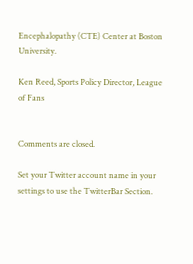Encephalopathy (CTE) Center at Boston University.

Ken Reed, Sports Policy Director, League of Fans


Comments are closed.

Set your Twitter account name in your settings to use the TwitterBar Section.